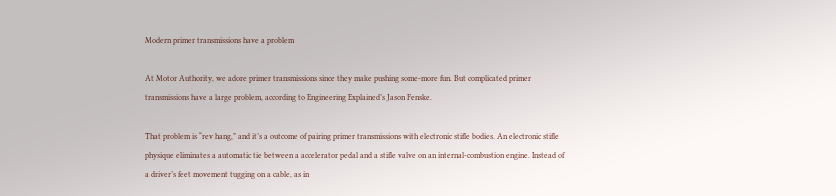Modern primer transmissions have a problem

At Motor Authority, we adore primer transmissions since they make pushing some-more fun. But complicated primer transmissions have a large problem, according to Engineering Explained’s Jason Fenske.

That problem is “rev hang,” and it’s a outcome of pairing primer transmissions with electronic stifle bodies. An electronic stifle physique eliminates a automatic tie between a accelerator pedal and a stifle valve on an internal-combustion engine. Instead of a driver’s feet movement tugging on a cable, as in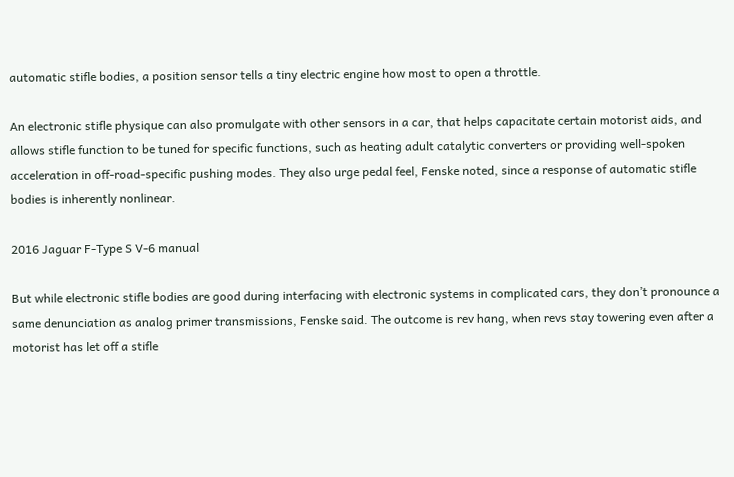automatic stifle bodies, a position sensor tells a tiny electric engine how most to open a throttle.

An electronic stifle physique can also promulgate with other sensors in a car, that helps capacitate certain motorist aids, and allows stifle function to be tuned for specific functions, such as heating adult catalytic converters or providing well-spoken acceleration in off-road-specific pushing modes. They also urge pedal feel, Fenske noted, since a response of automatic stifle bodies is inherently nonlinear.

2016 Jaguar F-Type S V-6 manual

But while electronic stifle bodies are good during interfacing with electronic systems in complicated cars, they don’t pronounce a same denunciation as analog primer transmissions, Fenske said. The outcome is rev hang, when revs stay towering even after a motorist has let off a stifle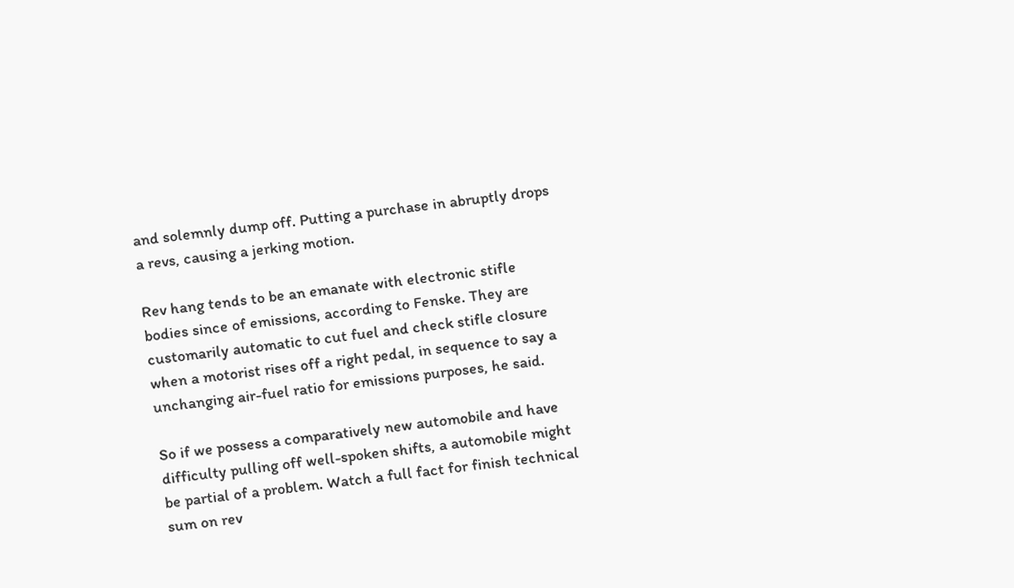and solemnly dump off. Putting a purchase in abruptly drops a revs, causing a jerking motion.

Rev hang tends to be an emanate with electronic stifle bodies since of emissions, according to Fenske. They are customarily automatic to cut fuel and check stifle closure when a motorist rises off a right pedal, in sequence to say a unchanging air-fuel ratio for emissions purposes, he said.

So if we possess a comparatively new automobile and have difficulty pulling off well-spoken shifts, a automobile might be partial of a problem. Watch a full fact for finish technical sum on rev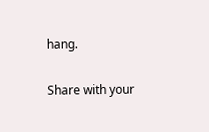hang.

Share with your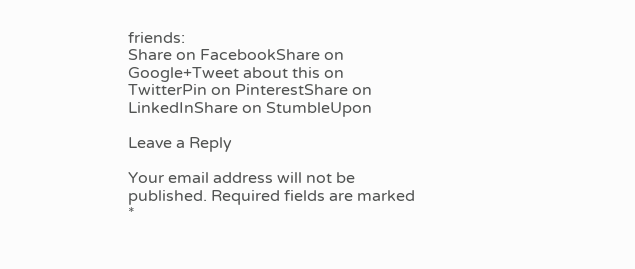friends:
Share on FacebookShare on Google+Tweet about this on TwitterPin on PinterestShare on LinkedInShare on StumbleUpon

Leave a Reply

Your email address will not be published. Required fields are marked *